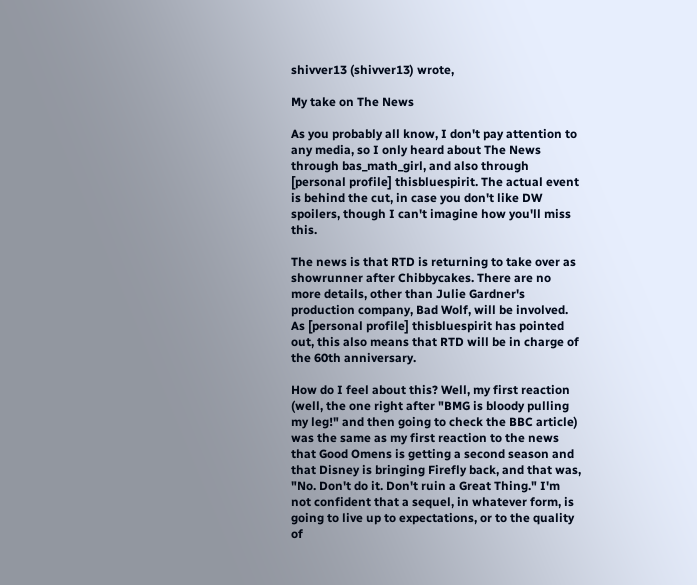shivver13 (shivver13) wrote,

My take on The News

As you probably all know, I don't pay attention to any media, so I only heard about The News through bas_math_girl, and also through [personal profile] thisbluespirit. The actual event is behind the cut, in case you don't like DW spoilers, though I can't imagine how you'll miss this.

The news is that RTD is returning to take over as showrunner after Chibbycakes. There are no more details, other than Julie Gardner's production company, Bad Wolf, will be involved. As [personal profile] thisbluespirit has pointed out, this also means that RTD will be in charge of the 60th anniversary.

How do I feel about this? Well, my first reaction (well, the one right after "BMG is bloody pulling my leg!" and then going to check the BBC article) was the same as my first reaction to the news that Good Omens is getting a second season and that Disney is bringing Firefly back, and that was, "No. Don't do it. Don't ruin a Great Thing." I'm not confident that a sequel, in whatever form, is going to live up to expectations, or to the quality of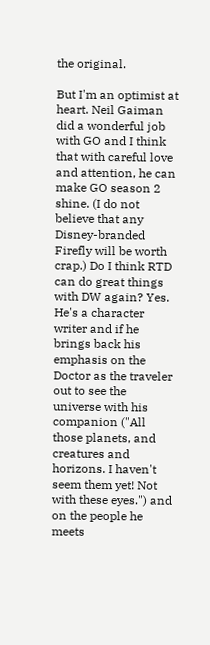the original.

But I'm an optimist at heart. Neil Gaiman did a wonderful job with GO and I think that with careful love and attention, he can make GO season 2 shine. (I do not believe that any Disney-branded Firefly will be worth crap.) Do I think RTD can do great things with DW again? Yes. He's a character writer and if he brings back his emphasis on the Doctor as the traveler out to see the universe with his companion ("All those planets, and creatures and horizons. I haven't seem them yet! Not with these eyes.") and on the people he meets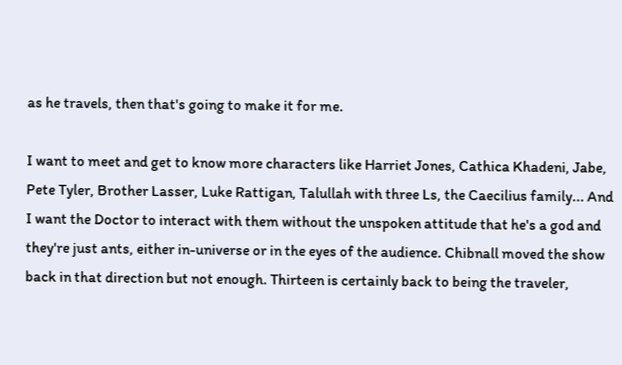as he travels, then that's going to make it for me.

I want to meet and get to know more characters like Harriet Jones, Cathica Khadeni, Jabe, Pete Tyler, Brother Lasser, Luke Rattigan, Talullah with three Ls, the Caecilius family... And I want the Doctor to interact with them without the unspoken attitude that he's a god and they're just ants, either in-universe or in the eyes of the audience. Chibnall moved the show back in that direction but not enough. Thirteen is certainly back to being the traveler,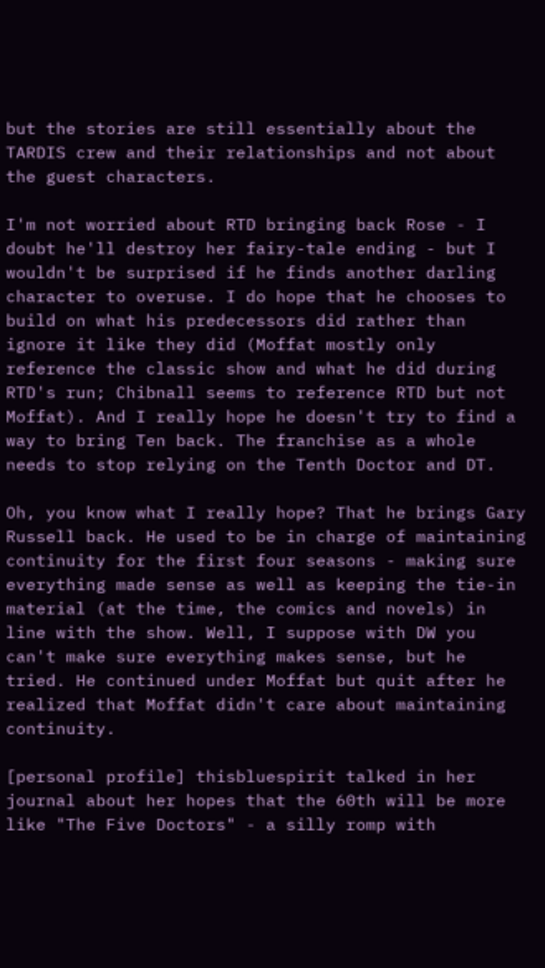but the stories are still essentially about the TARDIS crew and their relationships and not about the guest characters.

I'm not worried about RTD bringing back Rose - I doubt he'll destroy her fairy-tale ending - but I wouldn't be surprised if he finds another darling character to overuse. I do hope that he chooses to build on what his predecessors did rather than ignore it like they did (Moffat mostly only reference the classic show and what he did during RTD's run; Chibnall seems to reference RTD but not Moffat). And I really hope he doesn't try to find a way to bring Ten back. The franchise as a whole needs to stop relying on the Tenth Doctor and DT.

Oh, you know what I really hope? That he brings Gary Russell back. He used to be in charge of maintaining continuity for the first four seasons - making sure everything made sense as well as keeping the tie-in material (at the time, the comics and novels) in line with the show. Well, I suppose with DW you can't make sure everything makes sense, but he tried. He continued under Moffat but quit after he realized that Moffat didn't care about maintaining continuity.

[personal profile] thisbluespirit talked in her journal about her hopes that the 60th will be more like "The Five Doctors" - a silly romp with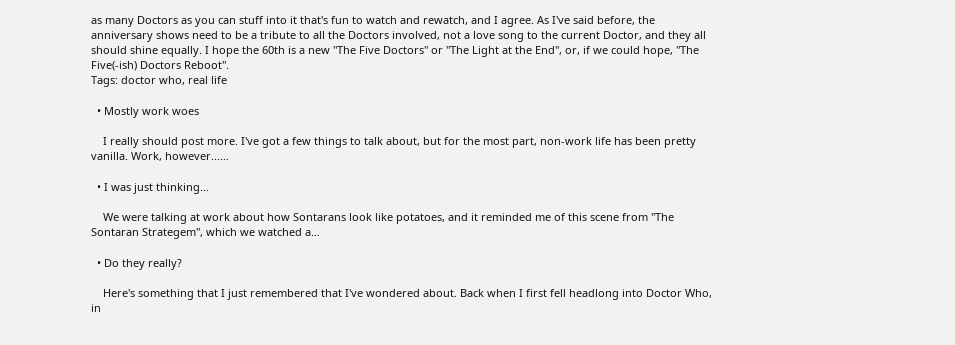as many Doctors as you can stuff into it that's fun to watch and rewatch, and I agree. As I've said before, the anniversary shows need to be a tribute to all the Doctors involved, not a love song to the current Doctor, and they all should shine equally. I hope the 60th is a new "The Five Doctors" or "The Light at the End", or, if we could hope, "The Five(-ish) Doctors Reboot".
Tags: doctor who, real life

  • Mostly work woes

    I really should post more. I've got a few things to talk about, but for the most part, non-work life has been pretty vanilla. Work, however...…

  • I was just thinking...

    We were talking at work about how Sontarans look like potatoes, and it reminded me of this scene from "The Sontaran Strategem", which we watched a…

  • Do they really?

    Here's something that I just remembered that I've wondered about. Back when I first fell headlong into Doctor Who, in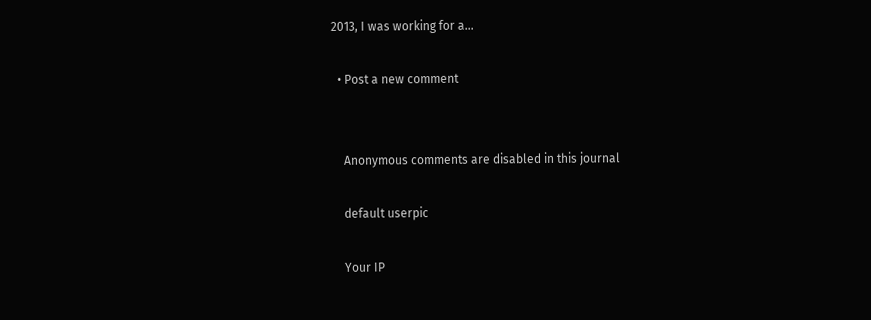2013, I was working for a…

  • Post a new comment


    Anonymous comments are disabled in this journal

    default userpic

    Your IP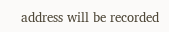address will be recorded